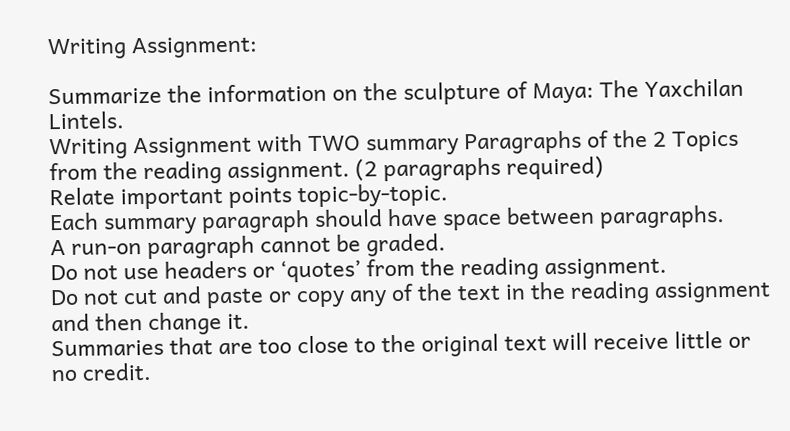Writing Assignment:

Summarize the information on the sculpture of Maya: The Yaxchilan Lintels.
Writing Assignment with TWO summary Paragraphs of the 2 Topics from the reading assignment. (2 paragraphs required)
Relate important points topic-by-topic.
Each summary paragraph should have space between paragraphs.
A run-on paragraph cannot be graded.
Do not use headers or ‘quotes’ from the reading assignment.
Do not cut and paste or copy any of the text in the reading assignment and then change it.
Summaries that are too close to the original text will receive little or no credit.